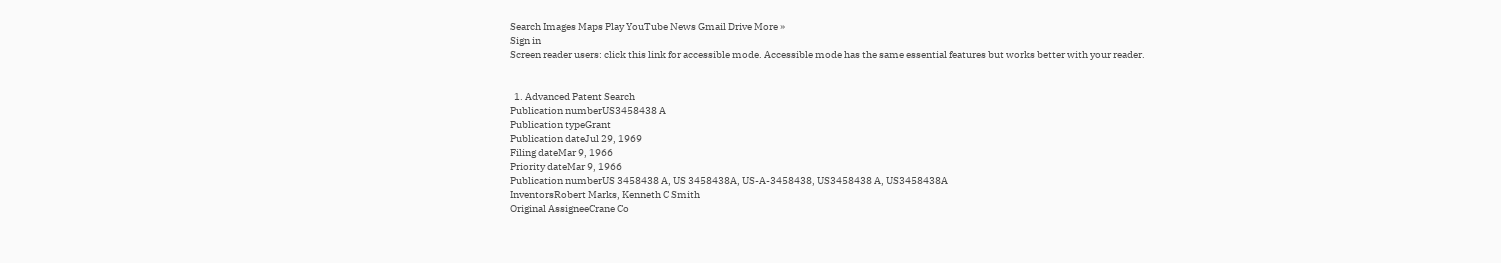Search Images Maps Play YouTube News Gmail Drive More »
Sign in
Screen reader users: click this link for accessible mode. Accessible mode has the same essential features but works better with your reader.


  1. Advanced Patent Search
Publication numberUS3458438 A
Publication typeGrant
Publication dateJul 29, 1969
Filing dateMar 9, 1966
Priority dateMar 9, 1966
Publication numberUS 3458438 A, US 3458438A, US-A-3458438, US3458438 A, US3458438A
InventorsRobert Marks, Kenneth C Smith
Original AssigneeCrane Co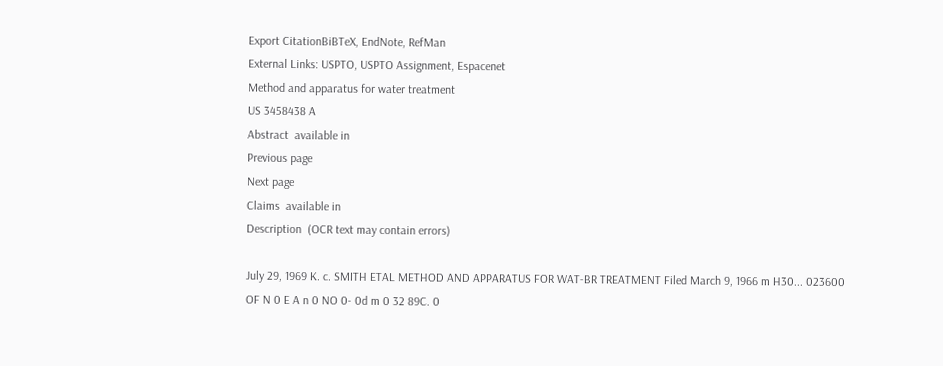Export CitationBiBTeX, EndNote, RefMan
External Links: USPTO, USPTO Assignment, Espacenet
Method and apparatus for water treatment
US 3458438 A
Abstract  available in
Previous page
Next page
Claims  available in
Description  (OCR text may contain errors)

July 29, 1969 K. c. SMITH ETAL METHOD AND APPARATUS FOR WAT-BR TREATMENT Filed March 9, 1966 m H30... 023600 OF N 0 E A n 0 NO 0- 0d m 0 32 89C. 0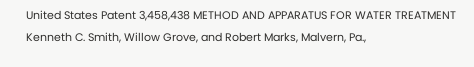United States Patent 3,458,438 METHOD AND APPARATUS FOR WATER TREATMENT Kenneth C. Smith, Willow Grove, and Robert Marks, Malvern, Pa.,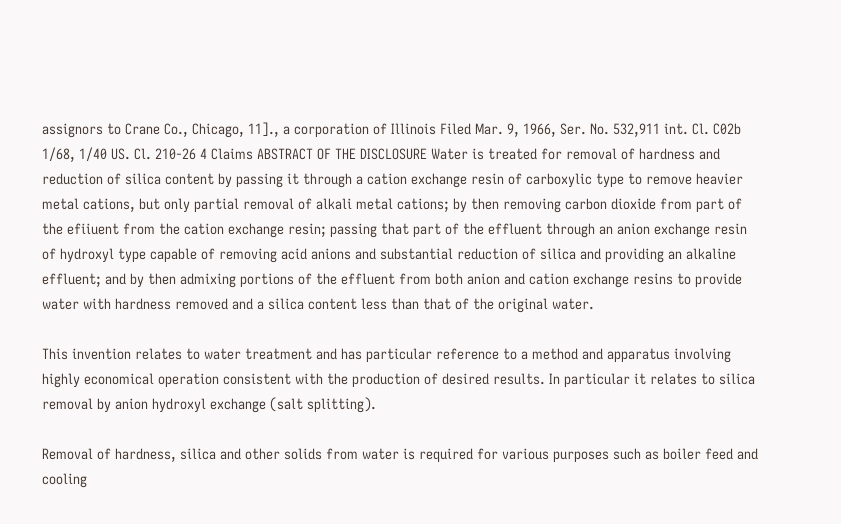assignors to Crane Co., Chicago, 11]., a corporation of Illinois Filed Mar. 9, 1966, Ser. No. 532,911 int. Cl. C02b 1/68, 1/40 US. Cl. 210-26 4 Claims ABSTRACT OF THE DISCLOSURE Water is treated for removal of hardness and reduction of silica content by passing it through a cation exchange resin of carboxylic type to remove heavier metal cations, but only partial removal of alkali metal cations; by then removing carbon dioxide from part of the efiiuent from the cation exchange resin; passing that part of the effluent through an anion exchange resin of hydroxyl type capable of removing acid anions and substantial reduction of silica and providing an alkaline effluent; and by then admixing portions of the effluent from both anion and cation exchange resins to provide water with hardness removed and a silica content less than that of the original water.

This invention relates to water treatment and has particular reference to a method and apparatus involving highly economical operation consistent with the production of desired results. In particular it relates to silica removal by anion hydroxyl exchange (salt splitting).

Removal of hardness, silica and other solids from water is required for various purposes such as boiler feed and cooling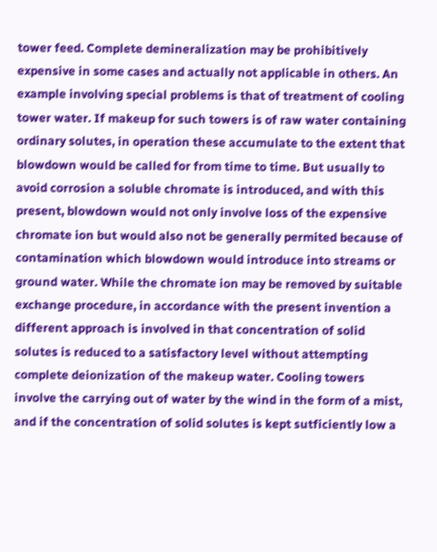tower feed. Complete demineralization may be prohibitively expensive in some cases and actually not applicable in others. An example involving special problems is that of treatment of cooling tower water. If makeup for such towers is of raw water containing ordinary solutes, in operation these accumulate to the extent that blowdown would be called for from time to time. But usually to avoid corrosion a soluble chromate is introduced, and with this present, blowdown would not only involve loss of the expensive chromate ion but would also not be generally permited because of contamination which blowdown would introduce into streams or ground water. While the chromate ion may be removed by suitable exchange procedure, in accordance with the present invention a different approach is involved in that concentration of solid solutes is reduced to a satisfactory level without attempting complete deionization of the makeup water. Cooling towers involve the carrying out of water by the wind in the form of a mist, and if the concentration of solid solutes is kept sutficiently low a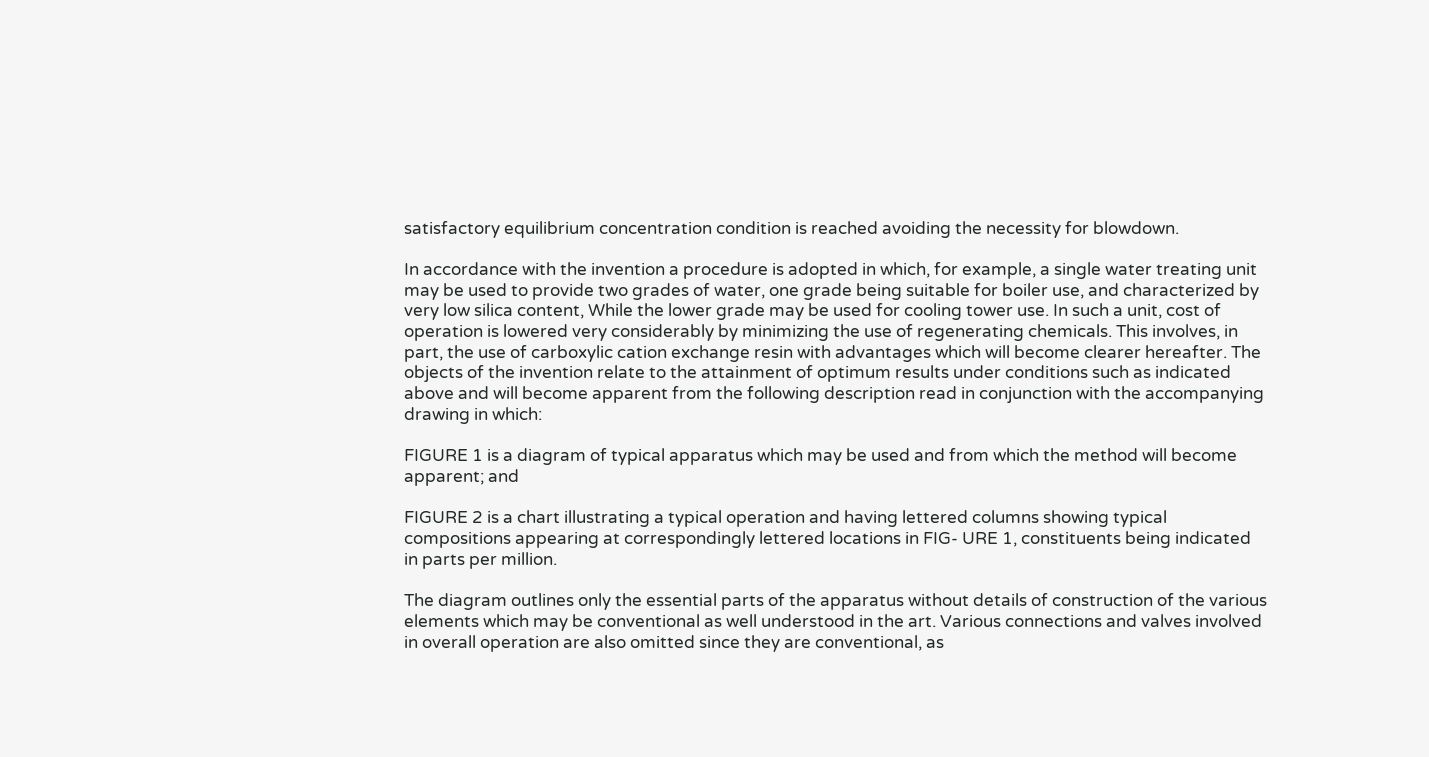satisfactory equilibrium concentration condition is reached avoiding the necessity for blowdown.

In accordance with the invention a procedure is adopted in which, for example, a single water treating unit may be used to provide two grades of water, one grade being suitable for boiler use, and characterized by very low silica content, While the lower grade may be used for cooling tower use. In such a unit, cost of operation is lowered very considerably by minimizing the use of regenerating chemicals. This involves, in part, the use of carboxylic cation exchange resin with advantages which will become clearer hereafter. The objects of the invention relate to the attainment of optimum results under conditions such as indicated above and will become apparent from the following description read in conjunction with the accompanying drawing in which:

FIGURE 1 is a diagram of typical apparatus which may be used and from which the method will become apparent; and

FIGURE 2 is a chart illustrating a typical operation and having lettered columns showing typical compositions appearing at correspondingly lettered locations in FIG- URE 1, constituents being indicated in parts per million.

The diagram outlines only the essential parts of the apparatus without details of construction of the various elements which may be conventional as well understood in the art. Various connections and valves involved in overall operation are also omitted since they are conventional, as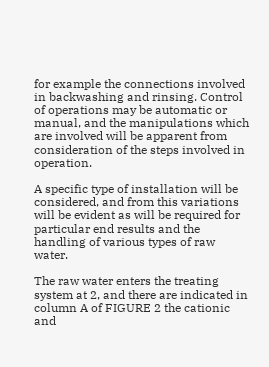for example the connections involved in backwashing and rinsing. Control of operations may be automatic or manual, and the manipulations which are involved will be apparent from consideration of the steps involved in operation.

A specific type of installation will be considered, and from this variations will be evident as will be required for particular end results and the handling of various types of raw water.

The raw water enters the treating system at 2, and there are indicated in column A of FIGURE 2 the cationic and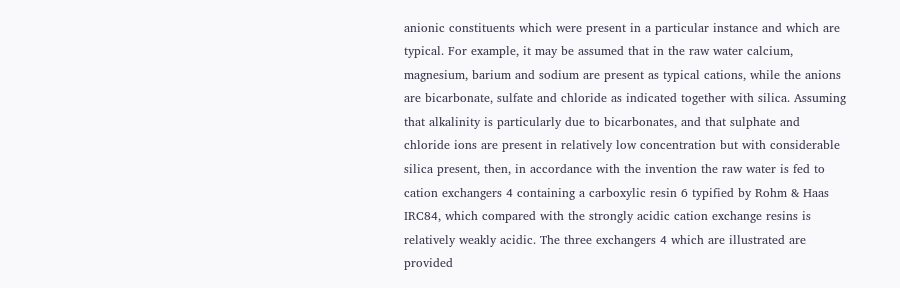anionic constituents which were present in a particular instance and which are typical. For example, it may be assumed that in the raw water calcium, magnesium, barium and sodium are present as typical cations, while the anions are bicarbonate, sulfate and chloride as indicated together with silica. Assuming that alkalinity is particularly due to bicarbonates, and that sulphate and chloride ions are present in relatively low concentration but with considerable silica present, then, in accordance with the invention the raw water is fed to cation exchangers 4 containing a carboxylic resin 6 typified by Rohm & Haas IRC84, which compared with the strongly acidic cation exchange resins is relatively weakly acidic. The three exchangers 4 which are illustrated are provided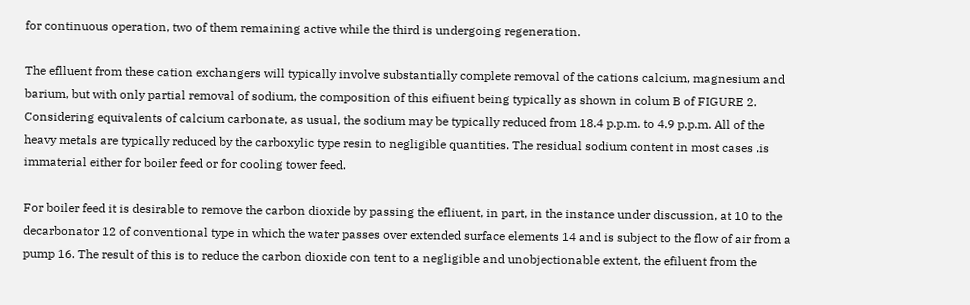for continuous operation, two of them remaining active while the third is undergoing regeneration.

The eflluent from these cation exchangers will typically involve substantially complete removal of the cations calcium, magnesium and barium, but with only partial removal of sodium, the composition of this eifiuent being typically as shown in colum B of FIGURE 2. Considering equivalents of calcium carbonate, as usual, the sodium may be typically reduced from 18.4 p.p.m. to 4.9 p.p.m. All of the heavy metals are typically reduced by the carboxylic type resin to negligible quantities. The residual sodium content in most cases .is immaterial either for boiler feed or for cooling tower feed.

For boiler feed it is desirable to remove the carbon dioxide by passing the efliuent, in part, in the instance under discussion, at 10 to the decarbonator 12 of conventional type in which the water passes over extended surface elements 14 and is subject to the flow of air from a pump 16. The result of this is to reduce the carbon dioxide con tent to a negligible and unobjectionable extent, the efiluent from the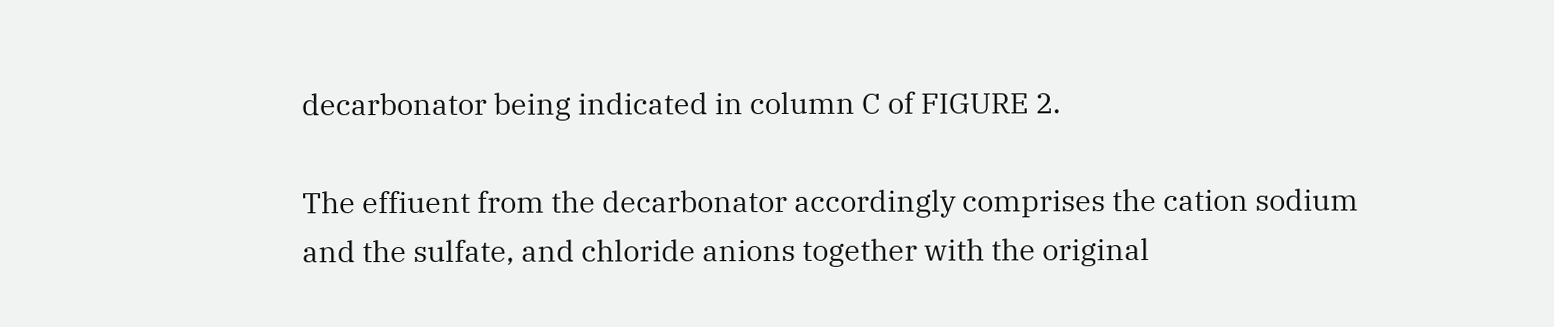decarbonator being indicated in column C of FIGURE 2.

The effiuent from the decarbonator accordingly comprises the cation sodium and the sulfate, and chloride anions together with the original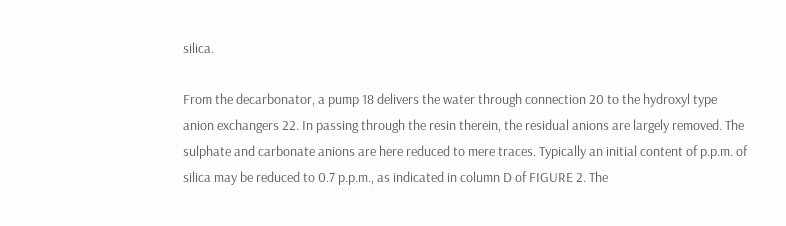silica.

From the decarbonator, a pump 18 delivers the water through connection 20 to the hydroxyl type anion exchangers 22. In passing through the resin therein, the residual anions are largely removed. The sulphate and carbonate anions are here reduced to mere traces. Typically an initial content of p.p.m. of silica may be reduced to 0.7 p.p.m., as indicated in column D of FIGURE 2. The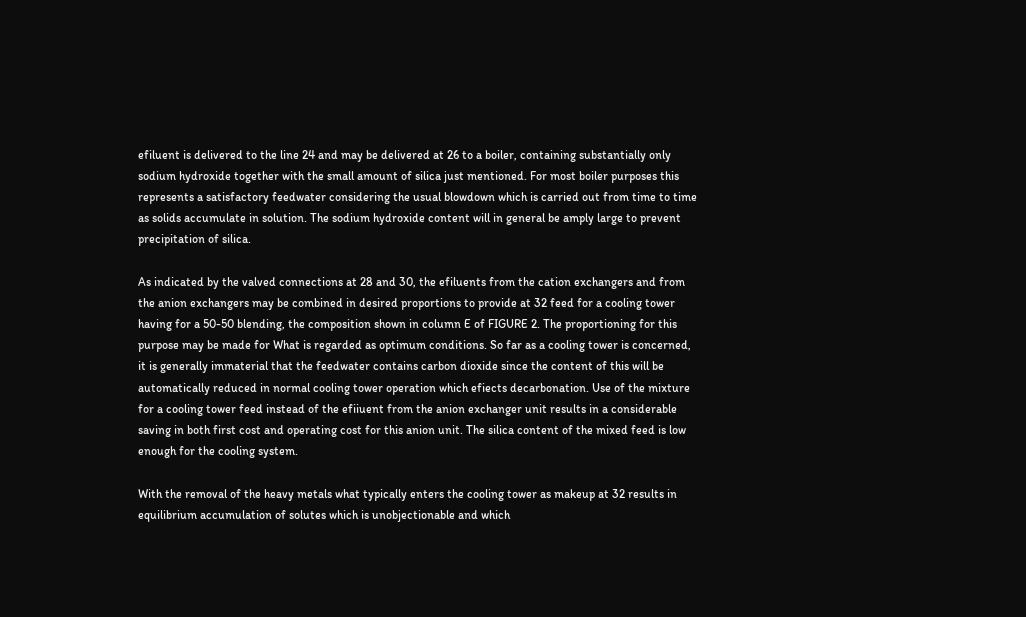efiluent is delivered to the line 24 and may be delivered at 26 to a boiler, containing substantially only sodium hydroxide together with the small amount of silica just mentioned. For most boiler purposes this represents a satisfactory feedwater considering the usual blowdown which is carried out from time to time as solids accumulate in solution. The sodium hydroxide content will in general be amply large to prevent precipitation of silica.

As indicated by the valved connections at 28 and 30, the efiluents from the cation exchangers and from the anion exchangers may be combined in desired proportions to provide at 32 feed for a cooling tower having for a 50-50 blending, the composition shown in column E of FIGURE 2. The proportioning for this purpose may be made for What is regarded as optimum conditions. So far as a cooling tower is concerned, it is generally immaterial that the feedwater contains carbon dioxide since the content of this will be automatically reduced in normal cooling tower operation which efiects decarbonation. Use of the mixture for a cooling tower feed instead of the efiiuent from the anion exchanger unit results in a considerable saving in both first cost and operating cost for this anion unit. The silica content of the mixed feed is low enough for the cooling system.

With the removal of the heavy metals what typically enters the cooling tower as makeup at 32 results in equilibrium accumulation of solutes which is unobjectionable and which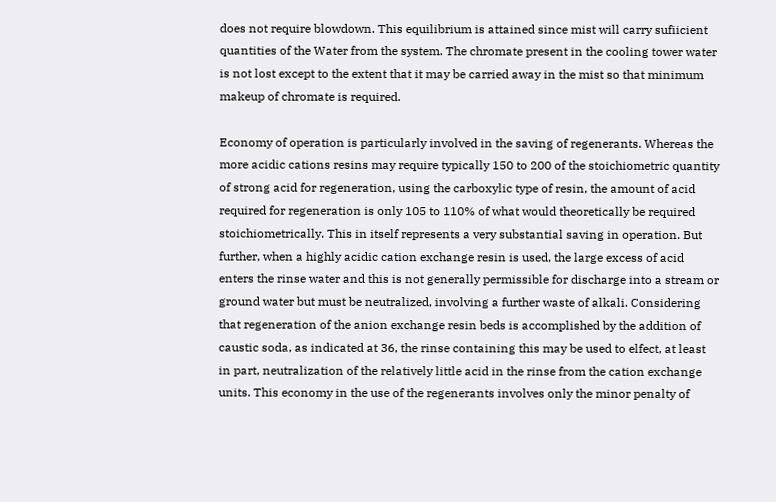does not require blowdown. This equilibrium is attained since mist will carry sufiicient quantities of the Water from the system. The chromate present in the cooling tower water is not lost except to the extent that it may be carried away in the mist so that minimum makeup of chromate is required.

Economy of operation is particularly involved in the saving of regenerants. Whereas the more acidic cations resins may require typically 150 to 200 of the stoichiometric quantity of strong acid for regeneration, using the carboxylic type of resin, the amount of acid required for regeneration is only 105 to 110% of what would theoretically be required stoichiometrically. This in itself represents a very substantial saving in operation. But further, when a highly acidic cation exchange resin is used, the large excess of acid enters the rinse water and this is not generally permissible for discharge into a stream or ground water but must be neutralized, involving a further waste of alkali. Considering that regeneration of the anion exchange resin beds is accomplished by the addition of caustic soda, as indicated at 36, the rinse containing this may be used to elfect, at least in part, neutralization of the relatively little acid in the rinse from the cation exchange units. This economy in the use of the regenerants involves only the minor penalty of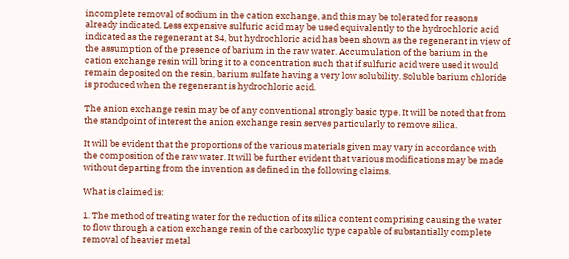incomplete removal of sodium in the cation exchange, and this may be tolerated for reasons already indicated. Less expensive sulfuric acid may be used equivalently to the hydrochloric acid indicated as the regenerant at 34, but hydrochloric acid has been shown as the regenerant in view of the assumption of the presence of barium in the raw water. Accumulation of the barium in the cation exchange resin will bring it to a concentration such that if sulfuric acid were used it would remain deposited on the resin, barium sulfate having a very low solubility. Soluble barium chloride is produced when the regenerant is hydrochloric acid.

The anion exchange resin may be of any conventional strongly basic type. It will be noted that from the standpoint of interest the anion exchange resin serves particularly to remove silica.

It will be evident that the proportions of the various materials given may vary in accordance with the composition of the raw water. It will be further evident that various modifications may be made without departing from the invention as defined in the following claims.

What is claimed is:

1. The method of treating water for the reduction of its silica content comprising causing the water to flow through a cation exchange resin of the carboxylic type capable of substantially complete removal of heavier metal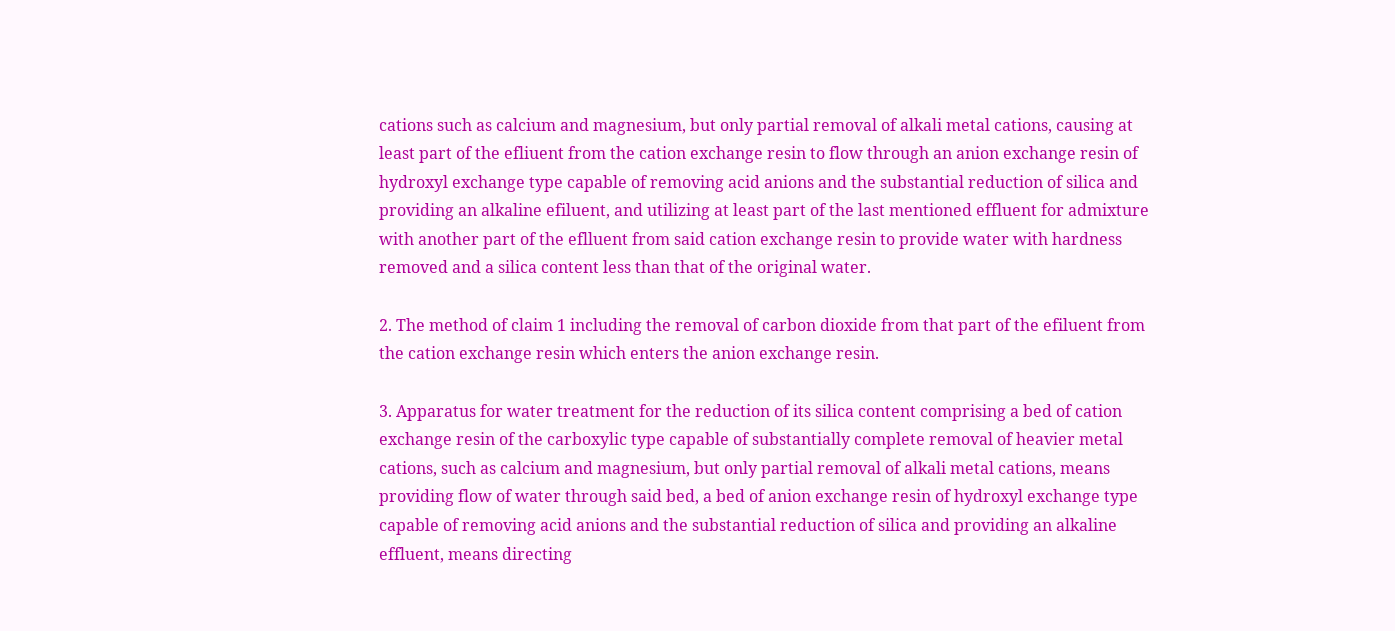cations such as calcium and magnesium, but only partial removal of alkali metal cations, causing at least part of the efliuent from the cation exchange resin to flow through an anion exchange resin of hydroxyl exchange type capable of removing acid anions and the substantial reduction of silica and providing an alkaline efiluent, and utilizing at least part of the last mentioned effluent for admixture with another part of the eflluent from said cation exchange resin to provide water with hardness removed and a silica content less than that of the original water.

2. The method of claim 1 including the removal of carbon dioxide from that part of the efiluent from the cation exchange resin which enters the anion exchange resin.

3. Apparatus for water treatment for the reduction of its silica content comprising a bed of cation exchange resin of the carboxylic type capable of substantially complete removal of heavier metal cations, such as calcium and magnesium, but only partial removal of alkali metal cations, means providing flow of water through said bed, a bed of anion exchange resin of hydroxyl exchange type capable of removing acid anions and the substantial reduction of silica and providing an alkaline effluent, means directing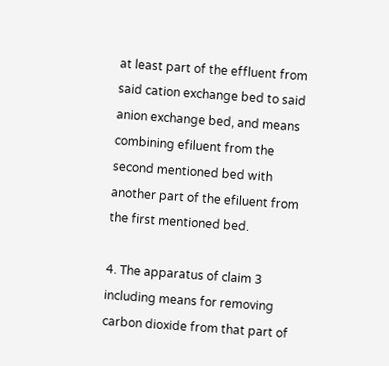at least part of the effluent from said cation exchange bed to said anion exchange bed, and means combining efiluent from the second mentioned bed with another part of the efiluent from the first mentioned bed.

4. The apparatus of claim 3 including means for removing carbon dioxide from that part of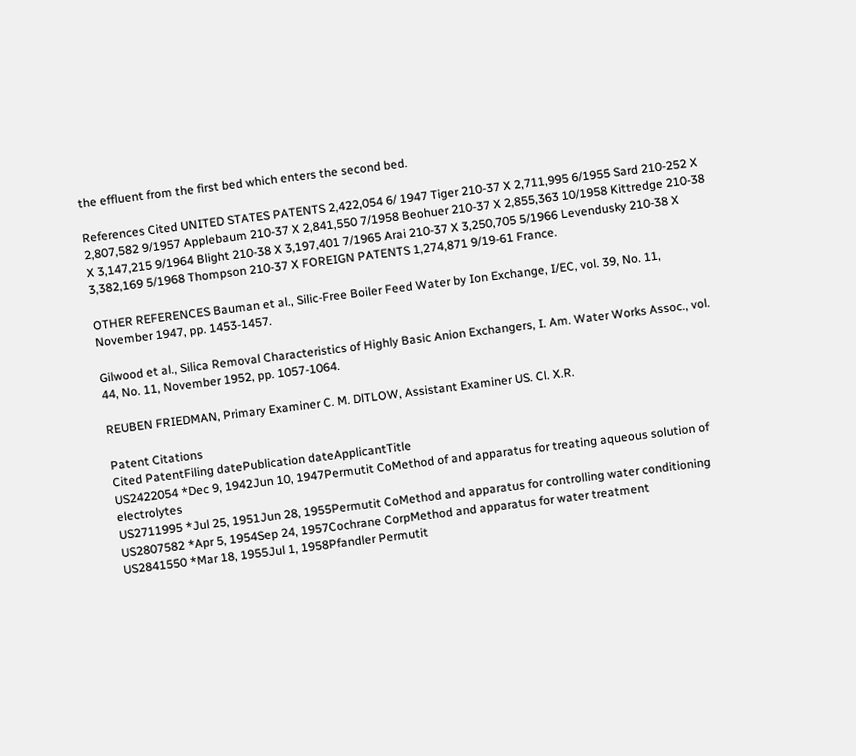the effluent from the first bed which enters the second bed.

References Cited UNITED STATES PATENTS 2,422,054 6/ 1947 Tiger 210-37 X 2,711,995 6/1955 Sard 210-252 X 2,807,582 9/1957 Applebaum 210-37 X 2,841,550 7/1958 Beohuer 210-37 X 2,855,363 10/1958 Kittredge 210-38 X 3,147,215 9/1964 Blight 210-38 X 3,197,401 7/1965 Arai 210-37 X 3,250,705 5/1966 Levendusky 210-38 X 3,382,169 5/1968 Thompson 210-37 X FOREIGN PATENTS 1,274,871 9/19-61 France.

OTHER REFERENCES Bauman et al., Silic-Free Boiler Feed Water by Ion Exchange, I/EC, vol. 39, No. 11, November 1947, pp. 1453-1457.

Gilwood et al., Silica Removal Characteristics of Highly Basic Anion Exchangers, I. Am. Water Works Assoc., vol. 44, No. 11, November 1952, pp. 1057-1064.

REUBEN FRIEDMAN, Primary Examiner C. M. DlTLOW, Assistant Examiner US. Cl. X.R.

Patent Citations
Cited PatentFiling datePublication dateApplicantTitle
US2422054 *Dec 9, 1942Jun 10, 1947Permutit CoMethod of and apparatus for treating aqueous solution of electrolytes
US2711995 *Jul 25, 1951Jun 28, 1955Permutit CoMethod and apparatus for controlling water conditioning
US2807582 *Apr 5, 1954Sep 24, 1957Cochrane CorpMethod and apparatus for water treatment
US2841550 *Mar 18, 1955Jul 1, 1958Pfandler Permutit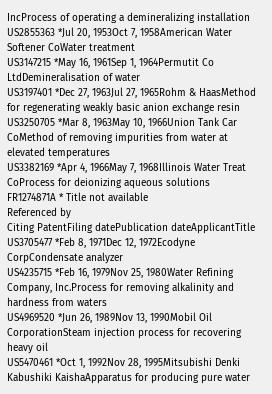IncProcess of operating a demineralizing installation
US2855363 *Jul 20, 1953Oct 7, 1958American Water Softener CoWater treatment
US3147215 *May 16, 1961Sep 1, 1964Permutit Co LtdDemineralisation of water
US3197401 *Dec 27, 1963Jul 27, 1965Rohm & HaasMethod for regenerating weakly basic anion exchange resin
US3250705 *Mar 8, 1963May 10, 1966Union Tank Car CoMethod of removing impurities from water at elevated temperatures
US3382169 *Apr 4, 1966May 7, 1968Illinois Water Treat CoProcess for deionizing aqueous solutions
FR1274871A * Title not available
Referenced by
Citing PatentFiling datePublication dateApplicantTitle
US3705477 *Feb 8, 1971Dec 12, 1972Ecodyne CorpCondensate analyzer
US4235715 *Feb 16, 1979Nov 25, 1980Water Refining Company, Inc.Process for removing alkalinity and hardness from waters
US4969520 *Jun 26, 1989Nov 13, 1990Mobil Oil CorporationSteam injection process for recovering heavy oil
US5470461 *Oct 1, 1992Nov 28, 1995Mitsubishi Denki Kabushiki KaishaApparatus for producing pure water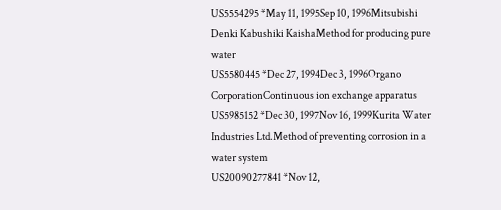US5554295 *May 11, 1995Sep 10, 1996Mitsubishi Denki Kabushiki KaishaMethod for producing pure water
US5580445 *Dec 27, 1994Dec 3, 1996Organo CorporationContinuous ion exchange apparatus
US5985152 *Dec 30, 1997Nov 16, 1999Kurita Water Industries Ltd.Method of preventing corrosion in a water system
US20090277841 *Nov 12,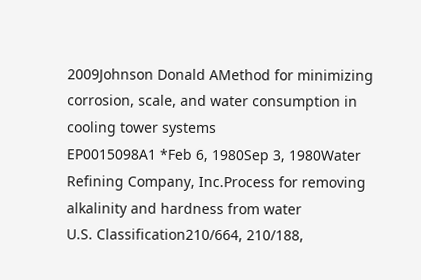2009Johnson Donald AMethod for minimizing corrosion, scale, and water consumption in cooling tower systems
EP0015098A1 *Feb 6, 1980Sep 3, 1980Water Refining Company, Inc.Process for removing alkalinity and hardness from water
U.S. Classification210/664, 210/188,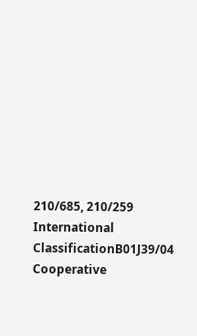210/685, 210/259
International ClassificationB01J39/04
Cooperative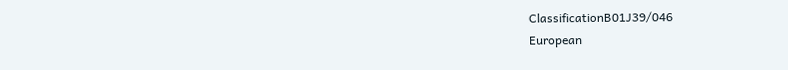ClassificationB01J39/046
European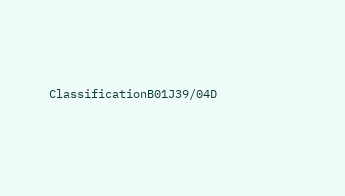ClassificationB01J39/04D